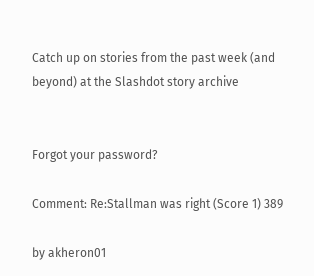Catch up on stories from the past week (and beyond) at the Slashdot story archive


Forgot your password?

Comment: Re:Stallman was right (Score 1) 389

by akheron01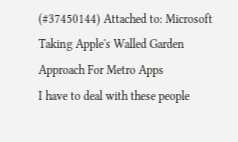(#37450144) Attached to: Microsoft Taking Apple's Walled Garden Approach For Metro Apps
I have to deal with these people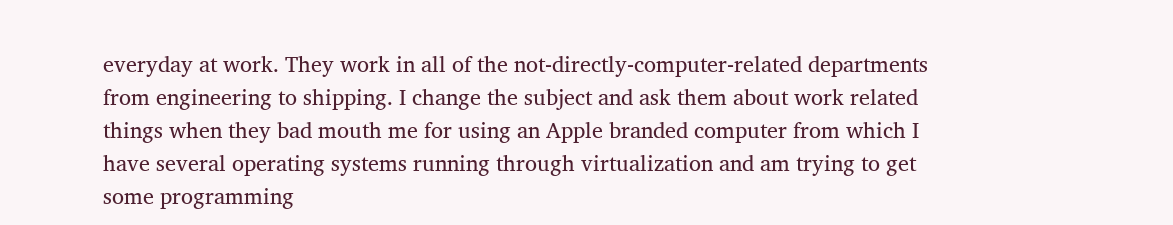everyday at work. They work in all of the not-directly-computer-related departments from engineering to shipping. I change the subject and ask them about work related things when they bad mouth me for using an Apple branded computer from which I have several operating systems running through virtualization and am trying to get some programming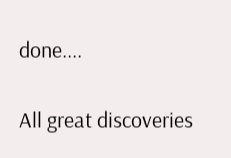done....

All great discoveries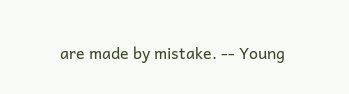are made by mistake. -- Young